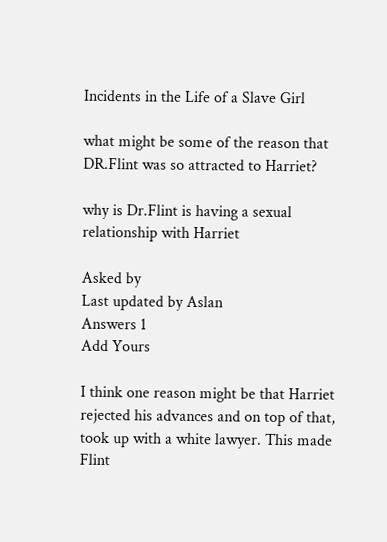Incidents in the Life of a Slave Girl

what might be some of the reason that DR.Flint was so attracted to Harriet?

why is Dr.Flint is having a sexual relationship with Harriet

Asked by
Last updated by Aslan
Answers 1
Add Yours

I think one reason might be that Harriet rejected his advances and on top of that, took up with a white lawyer. This made Flint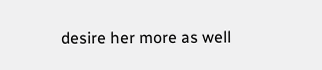desire her more as well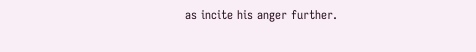as incite his anger further.